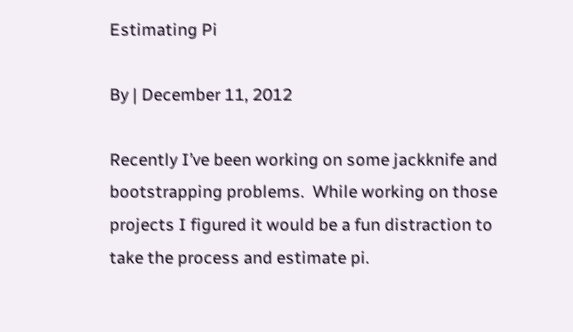Estimating Pi

By | December 11, 2012

Recently I’ve been working on some jackknife and bootstrapping problems.  While working on those projects I figured it would be a fun distraction to take the process and estimate pi.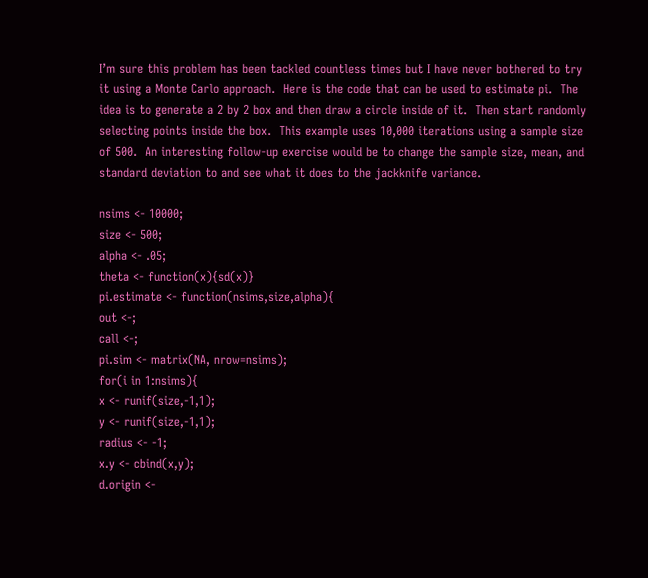I’m sure this problem has been tackled countless times but I have never bothered to try it using a Monte Carlo approach.  Here is the code that can be used to estimate pi.  The idea is to generate a 2 by 2 box and then draw a circle inside of it.  Then start randomly selecting points inside the box.  This example uses 10,000 iterations using a sample size of 500.  An interesting follow-up exercise would be to change the sample size, mean, and standard deviation to and see what it does to the jackknife variance.

nsims <- 10000;
size <- 500;
alpha <- .05;
theta <- function(x){sd(x)}
pi.estimate <- function(nsims,size,alpha){
out <-;
call <-;
pi.sim <- matrix(NA, nrow=nsims);
for(i in 1:nsims){
x <- runif(size,-1,1);
y <- runif(size,-1,1);
radius <- -1;
x.y <- cbind(x,y);
d.origin <-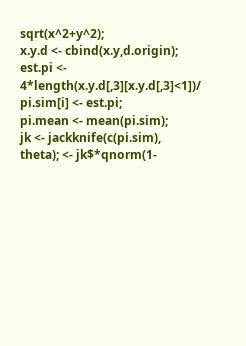sqrt(x^2+y^2);
x.y.d <- cbind(x.y,d.origin);
est.pi <- 4*length(x.y.d[,3][x.y.d[,3]<1])/
pi.sim[i] <- est.pi;
pi.mean <- mean(pi.sim);
jk <- jackknife(c(pi.sim), theta); <- jk$*qnorm(1-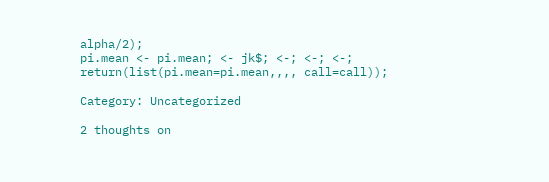alpha/2);
pi.mean <- pi.mean; <- jk$; <-; <-; <-;
return(list(pi.mean=pi.mean,,,, call=call));

Category: Uncategorized

2 thoughts on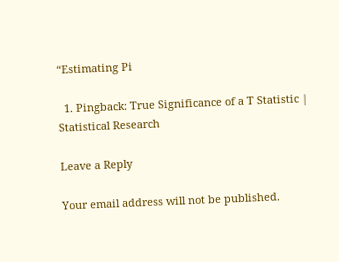“Estimating Pi

  1. Pingback: True Significance of a T Statistic | Statistical Research

Leave a Reply

Your email address will not be published.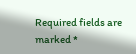Required fields are marked *